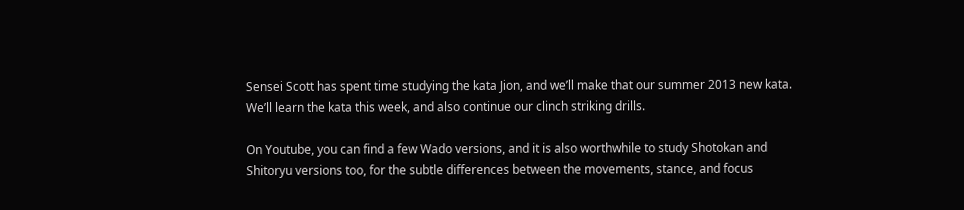Sensei Scott has spent time studying the kata Jion, and we’ll make that our summer 2013 new kata. We’ll learn the kata this week, and also continue our clinch striking drills.

On Youtube, you can find a few Wado versions, and it is also worthwhile to study Shotokan and Shitoryu versions too, for the subtle differences between the movements, stance, and focus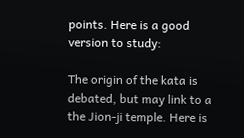points. Here is a good version to study:

The origin of the kata is debated, but may link to a the Jion-ji temple. Here is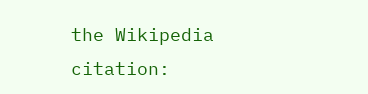the Wikipedia citation: